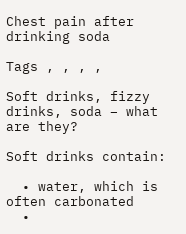Chest pain after drinking soda

Tags , , , ,

Soft drinks, fizzy drinks, soda – what are they?

Soft drinks contain:

  • water, which is often carbonated
  •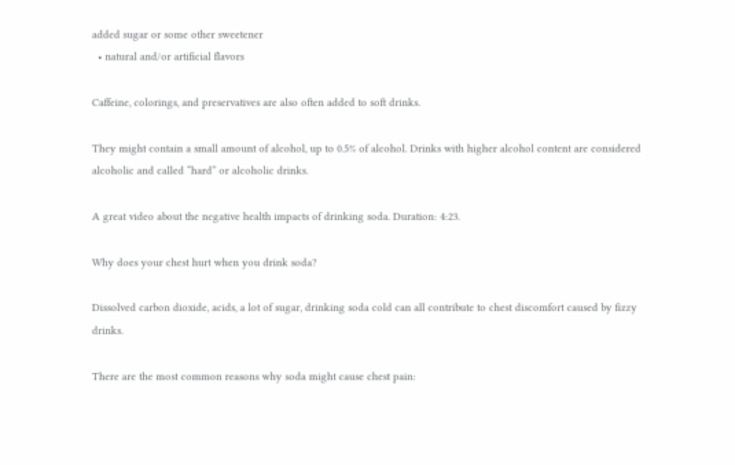added sugar or some other sweetener
  • natural and/or artificial flavors

Caffeine, colorings, and preservatives are also often added to soft drinks.

They might contain a small amount of alcohol, up to 0.5% of alcohol. Drinks with higher alcohol content are considered alcoholic and called “hard” or alcoholic drinks.

A great video about the negative health impacts of drinking soda. Duration: 4:23.

Why does your chest hurt when you drink soda?

Dissolved carbon dioxide, acids, a lot of sugar, drinking soda cold can all contribute to chest discomfort caused by fizzy drinks.

There are the most common reasons why soda might cause chest pain: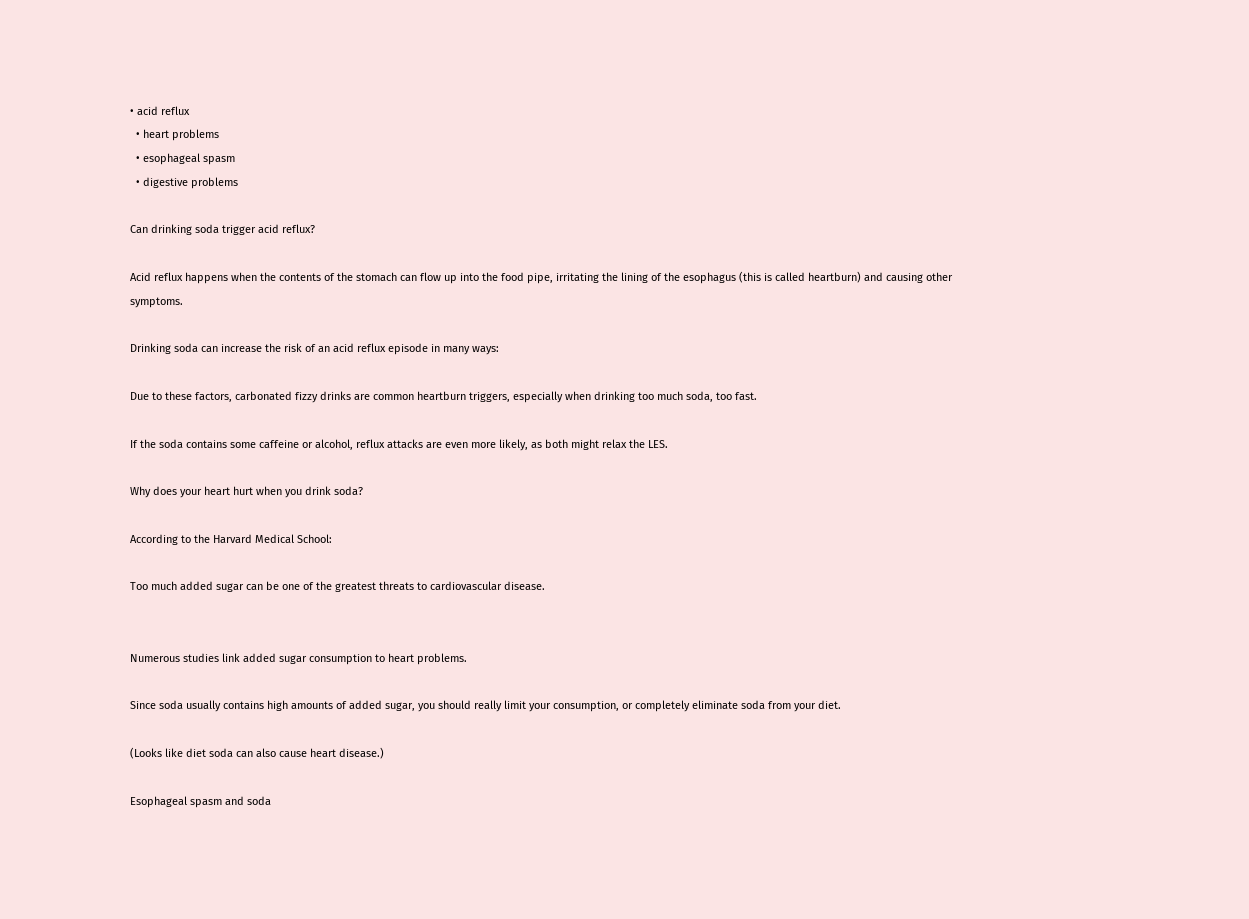• acid reflux
  • heart problems
  • esophageal spasm
  • digestive problems

Can drinking soda trigger acid reflux?

Acid reflux happens when the contents of the stomach can flow up into the food pipe, irritating the lining of the esophagus (this is called heartburn) and causing other symptoms.

Drinking soda can increase the risk of an acid reflux episode in many ways:

Due to these factors, carbonated fizzy drinks are common heartburn triggers, especially when drinking too much soda, too fast.

If the soda contains some caffeine or alcohol, reflux attacks are even more likely, as both might relax the LES.

Why does your heart hurt when you drink soda?

According to the Harvard Medical School:

Too much added sugar can be one of the greatest threats to cardiovascular disease.


Numerous studies link added sugar consumption to heart problems.

Since soda usually contains high amounts of added sugar, you should really limit your consumption, or completely eliminate soda from your diet.

(Looks like diet soda can also cause heart disease.)

Esophageal spasm and soda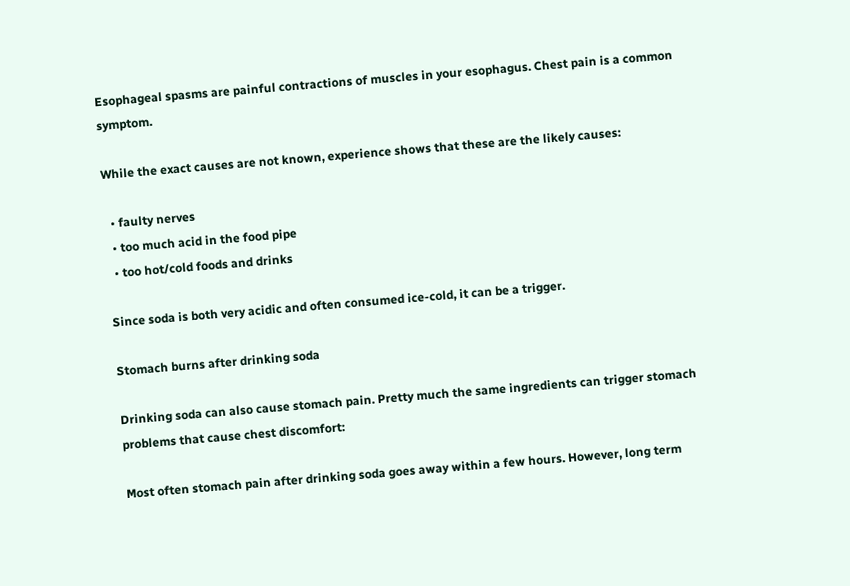Esophageal spasms are painful contractions of muscles in your esophagus. Chest pain is a common symptom.

While the exact causes are not known, experience shows that these are the likely causes:

  • faulty nerves
  • too much acid in the food pipe
  • too hot/cold foods and drinks

Since soda is both very acidic and often consumed ice-cold, it can be a trigger.

Stomach burns after drinking soda

Drinking soda can also cause stomach pain. Pretty much the same ingredients can trigger stomach problems that cause chest discomfort:

Most often stomach pain after drinking soda goes away within a few hours. However, long term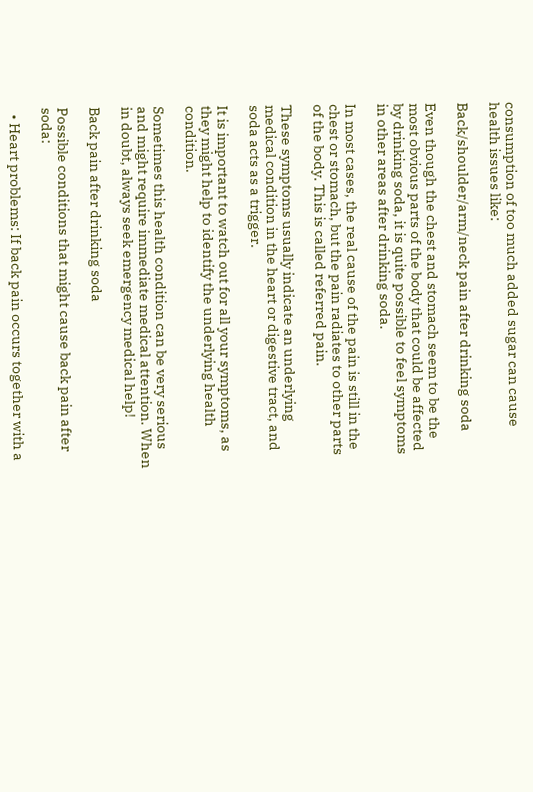consumption of too much added sugar can cause health issues like:

Back/shoulder/arm/neck pain after drinking soda

Even though the chest and stomach seem to be the most obvious parts of the body that could be affected by drinking soda, it is quite possible to feel symptoms in other areas after drinking soda.

In most cases, the real cause of the pain is still in the chest or stomach, but the pain radiates to other parts of the body. This is called referred pain.

These symptoms usually indicate an underlying medical condition in the heart or digestive tract, and soda acts as a trigger.

It is important to watch out for all your symptoms, as they might help to identify the underlying health condition.

Sometimes this health condition can be very serious and might require immediate medical attention. When in doubt, always seek emergency medical help!

Back pain after drinking soda

Possible conditions that might cause back pain after soda:

  • Heart problems: If back pain occurs together with a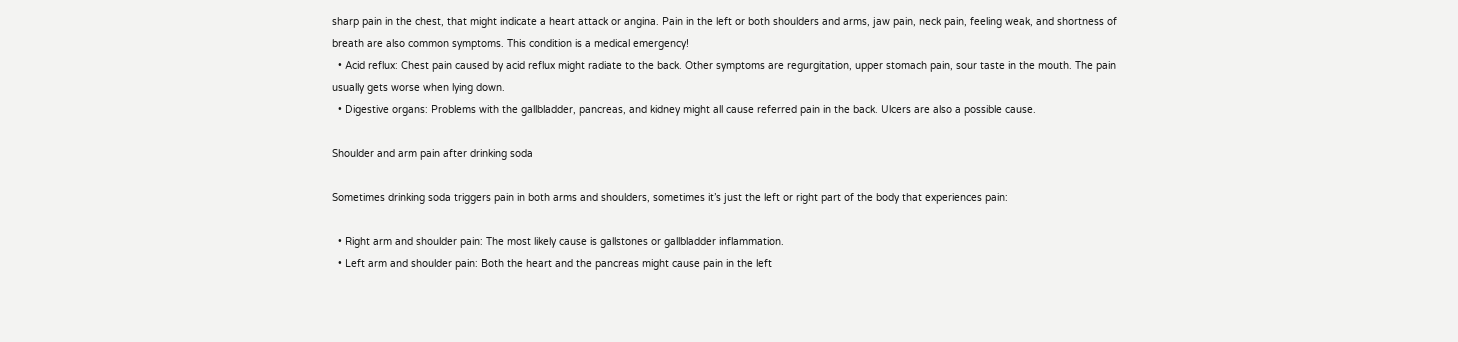sharp pain in the chest, that might indicate a heart attack or angina. Pain in the left or both shoulders and arms, jaw pain, neck pain, feeling weak, and shortness of breath are also common symptoms. This condition is a medical emergency!
  • Acid reflux: Chest pain caused by acid reflux might radiate to the back. Other symptoms are regurgitation, upper stomach pain, sour taste in the mouth. The pain usually gets worse when lying down.
  • Digestive organs: Problems with the gallbladder, pancreas, and kidney might all cause referred pain in the back. Ulcers are also a possible cause.

Shoulder and arm pain after drinking soda

Sometimes drinking soda triggers pain in both arms and shoulders, sometimes it’s just the left or right part of the body that experiences pain:

  • Right arm and shoulder pain: The most likely cause is gallstones or gallbladder inflammation.
  • Left arm and shoulder pain: Both the heart and the pancreas might cause pain in the left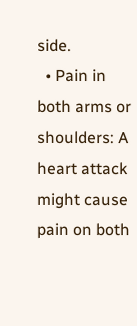side.
  • Pain in both arms or shoulders: A heart attack might cause pain on both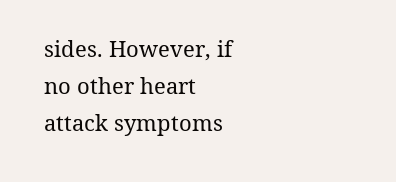sides. However, if no other heart attack symptoms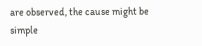are observed, the cause might be simple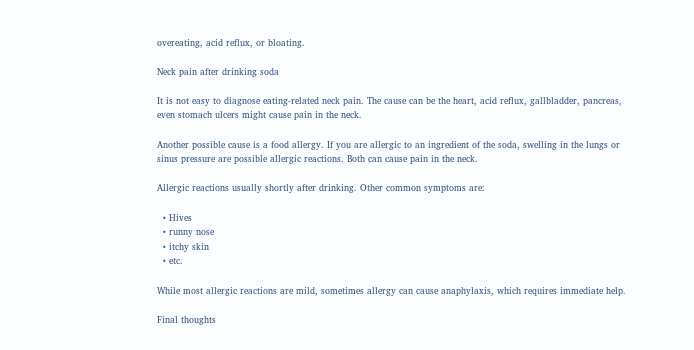overeating, acid reflux, or bloating.

Neck pain after drinking soda

It is not easy to diagnose eating-related neck pain. The cause can be the heart, acid reflux, gallbladder, pancreas, even stomach ulcers might cause pain in the neck.

Another possible cause is a food allergy. If you are allergic to an ingredient of the soda, swelling in the lungs or sinus pressure are possible allergic reactions. Both can cause pain in the neck.

Allergic reactions usually shortly after drinking. Other common symptoms are:

  • Hives
  • runny nose
  • itchy skin
  • etc.

While most allergic reactions are mild, sometimes allergy can cause anaphylaxis, which requires immediate help.

Final thoughts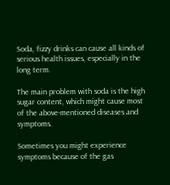Soda, fizzy drinks can cause all kinds of serious health issues, especially in the long term.

The main problem with soda is the high sugar content, which might cause most of the above-mentioned diseases and symptoms.

Sometimes you might experience symptoms because of the gas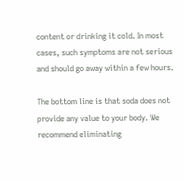content or drinking it cold. In most cases, such symptoms are not serious and should go away within a few hours.

The bottom line is that soda does not provide any value to your body. We recommend eliminating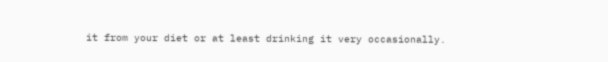it from your diet or at least drinking it very occasionally.